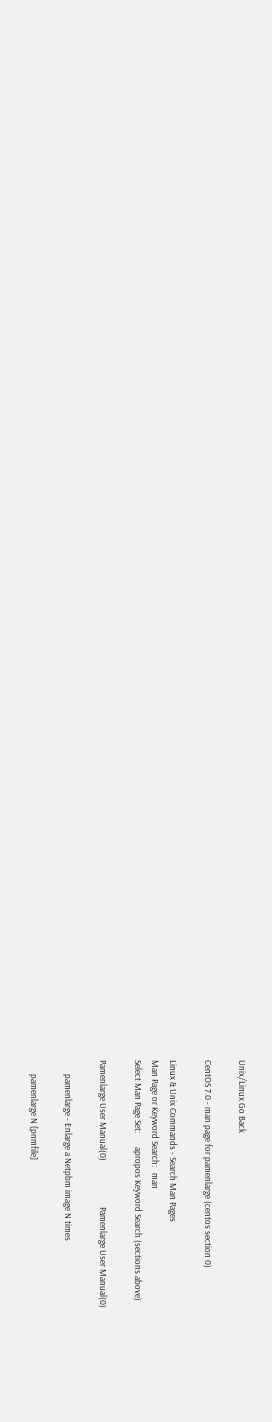Unix/Linux Go Back

CentOS 7.0 - man page for pamenlarge (centos section 0)

Linux & Unix Commands - Search Man Pages
Man Page or Keyword Search:   man
Select Man Page Set:       apropos Keyword Search (sections above)

Pamenlarge User Manual(0)                       Pamenlarge User Manual(0)

       pamenlarge - Enlarge a Netpbm image N times

       pamenlarge N [pnmfile]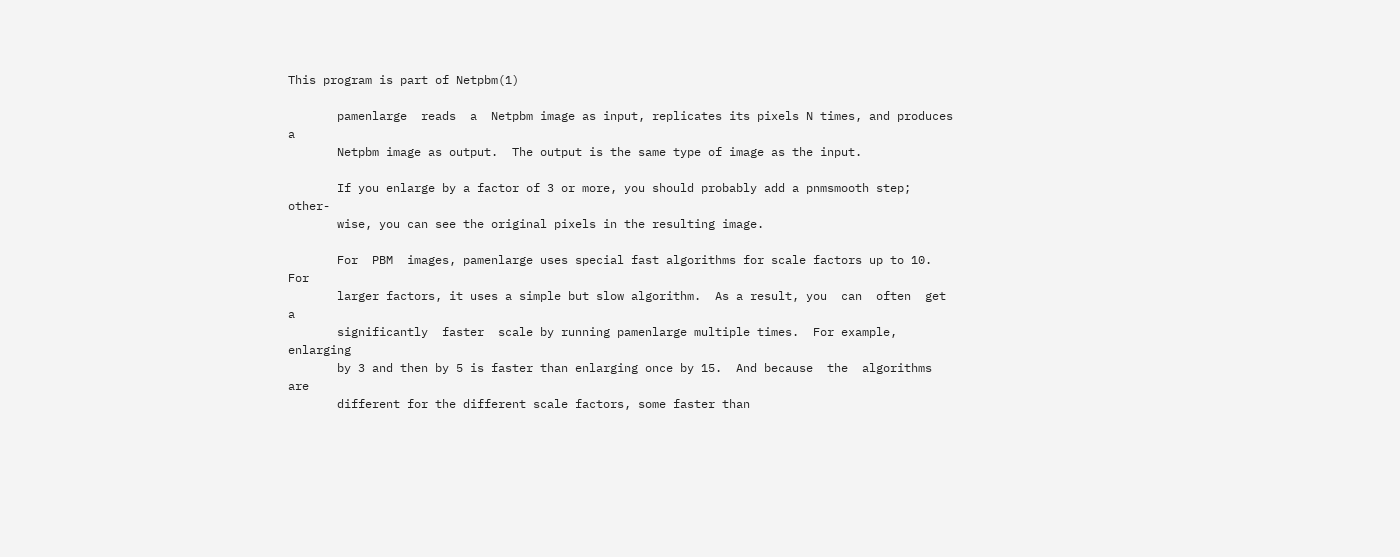This program is part of Netpbm(1)

       pamenlarge  reads  a  Netpbm image as input, replicates its pixels N times, and produces a
       Netpbm image as output.  The output is the same type of image as the input.

       If you enlarge by a factor of 3 or more, you should probably add a pnmsmooth step;  other-
       wise, you can see the original pixels in the resulting image.

       For  PBM  images, pamenlarge uses special fast algorithms for scale factors up to 10.  For
       larger factors, it uses a simple but slow algorithm.  As a result, you  can  often  get  a
       significantly  faster  scale by running pamenlarge multiple times.  For example, enlarging
       by 3 and then by 5 is faster than enlarging once by 15.  And because  the  algorithms  are
       different for the different scale factors, some faster than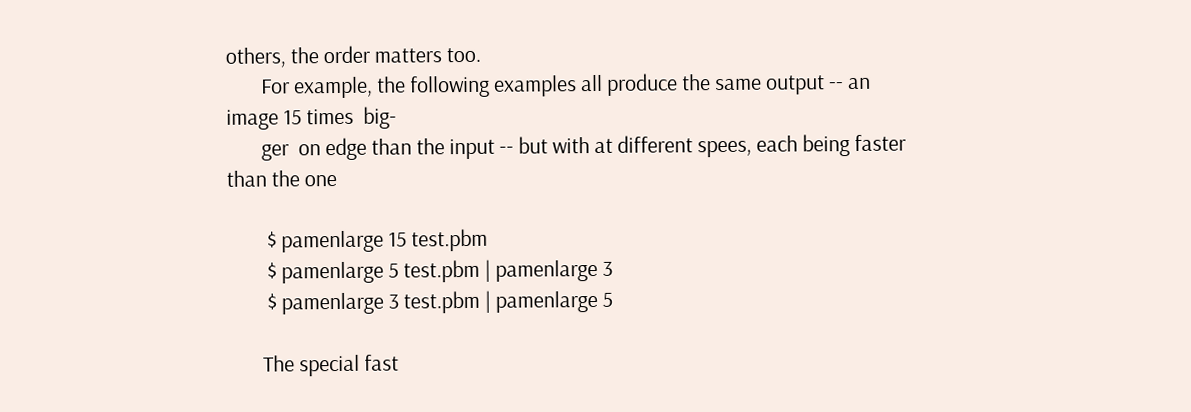others, the order matters too.
       For example, the following examples all produce the same output -- an image 15 times  big-
       ger  on edge than the input -- but with at different spees, each being faster than the one

        $ pamenlarge 15 test.pbm
        $ pamenlarge 5 test.pbm | pamenlarge 3
        $ pamenlarge 3 test.pbm | pamenlarge 5

       The special fast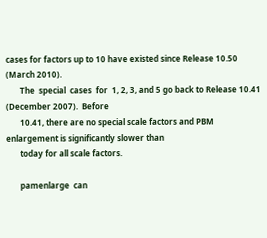cases for factors up to 10 have existed since Release 10.50 (March 2010).
       The  special  cases  for  1, 2, 3, and 5 go back to Release 10.41 (December 2007).  Before
       10.41, there are no special scale factors and PBM enlargement is significantly slower than
       today for all scale factors.

       pamenlarge  can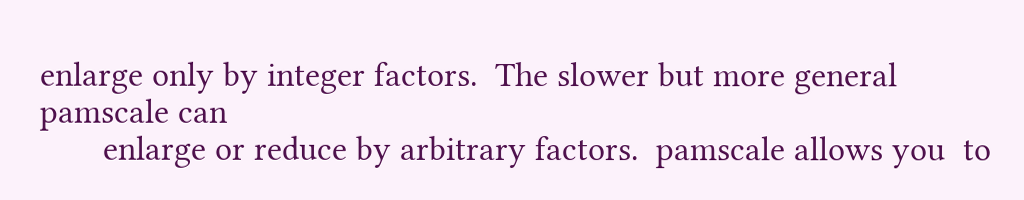enlarge only by integer factors.  The slower but more general pamscale can
       enlarge or reduce by arbitrary factors.  pamscale allows you  to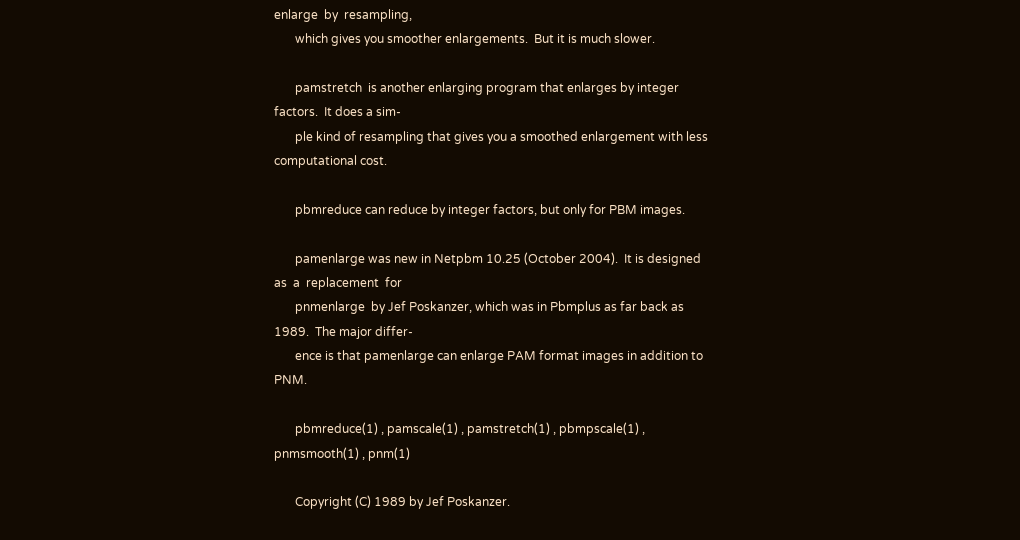enlarge  by  resampling,
       which gives you smoother enlargements.  But it is much slower.

       pamstretch  is another enlarging program that enlarges by integer factors.  It does a sim-
       ple kind of resampling that gives you a smoothed enlargement with less computational cost.

       pbmreduce can reduce by integer factors, but only for PBM images.

       pamenlarge was new in Netpbm 10.25 (October 2004).  It is designed as  a  replacement  for
       pnmenlarge  by Jef Poskanzer, which was in Pbmplus as far back as 1989.  The major differ-
       ence is that pamenlarge can enlarge PAM format images in addition to PNM.

       pbmreduce(1) , pamscale(1) , pamstretch(1) , pbmpscale(1) , pnmsmooth(1) , pnm(1)

       Copyright (C) 1989 by Jef Poskanzer.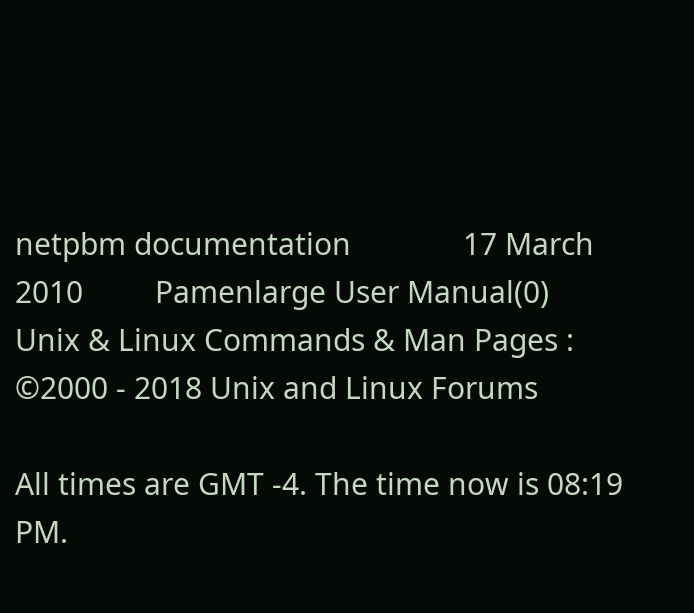netpbm documentation              17 March 2010         Pamenlarge User Manual(0)
Unix & Linux Commands & Man Pages : ©2000 - 2018 Unix and Linux Forums

All times are GMT -4. The time now is 08:19 PM.